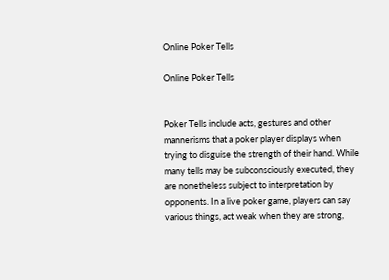Online Poker Tells

Online Poker Tells


Poker Tells include acts, gestures and other mannerisms that a poker player displays when trying to disguise the strength of their hand. While many tells may be subconsciously executed, they are nonetheless subject to interpretation by opponents. In a live poker game, players can say various things, act weak when they are strong,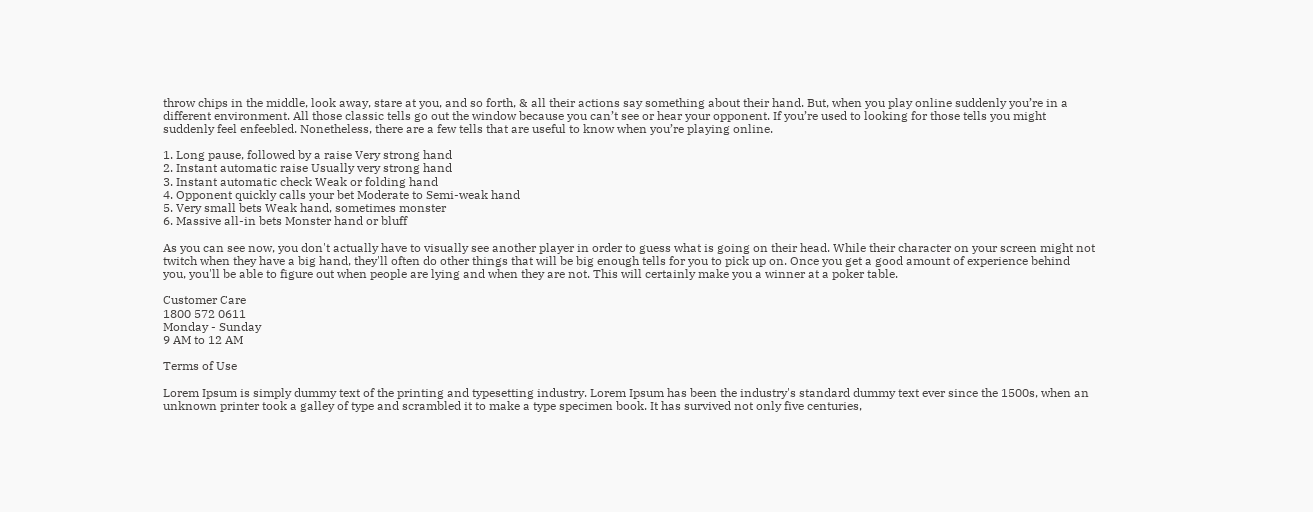throw chips in the middle, look away, stare at you, and so forth, & all their actions say something about their hand. But, when you play online suddenly you’re in a different environment. All those classic tells go out the window because you can’t see or hear your opponent. If you’re used to looking for those tells you might suddenly feel enfeebled. Nonetheless, there are a few tells that are useful to know when you’re playing online.

1. Long pause, followed by a raise Very strong hand
2. Instant automatic raise Usually very strong hand
3. Instant automatic check Weak or folding hand
4. Opponent quickly calls your bet Moderate to Semi-weak hand
5. Very small bets Weak hand, sometimes monster
6. Massive all-in bets Monster hand or bluff

As you can see now, you don't actually have to visually see another player in order to guess what is going on their head. While their character on your screen might not twitch when they have a big hand, they'll often do other things that will be big enough tells for you to pick up on. Once you get a good amount of experience behind you, you'll be able to figure out when people are lying and when they are not. This will certainly make you a winner at a poker table.

Customer Care
1800 572 0611
Monday - Sunday
9 AM to 12 AM

Terms of Use

Lorem Ipsum is simply dummy text of the printing and typesetting industry. Lorem Ipsum has been the industry's standard dummy text ever since the 1500s, when an unknown printer took a galley of type and scrambled it to make a type specimen book. It has survived not only five centuries,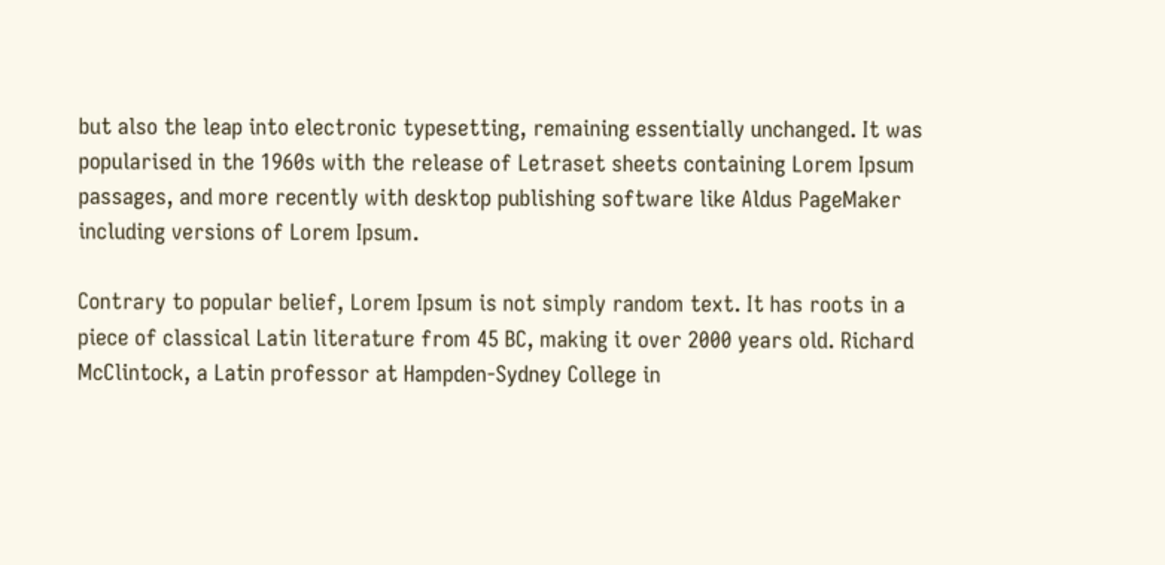but also the leap into electronic typesetting, remaining essentially unchanged. It was popularised in the 1960s with the release of Letraset sheets containing Lorem Ipsum passages, and more recently with desktop publishing software like Aldus PageMaker including versions of Lorem Ipsum.

Contrary to popular belief, Lorem Ipsum is not simply random text. It has roots in a piece of classical Latin literature from 45 BC, making it over 2000 years old. Richard McClintock, a Latin professor at Hampden-Sydney College in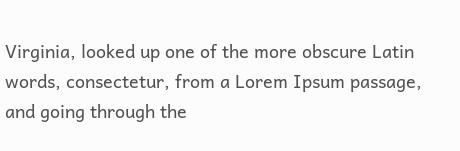Virginia, looked up one of the more obscure Latin words, consectetur, from a Lorem Ipsum passage, and going through the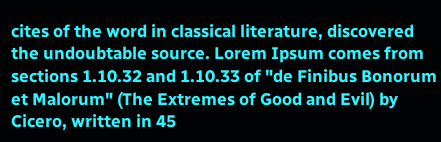cites of the word in classical literature, discovered the undoubtable source. Lorem Ipsum comes from sections 1.10.32 and 1.10.33 of "de Finibus Bonorum et Malorum" (The Extremes of Good and Evil) by Cicero, written in 45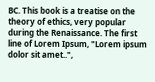BC. This book is a treatise on the theory of ethics, very popular during the Renaissance. The first line of Lorem Ipsum, "Lorem ipsum dolor sit amet..",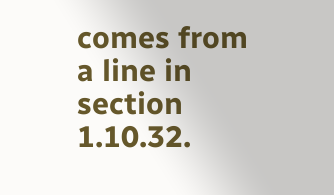comes from a line in section 1.10.32.